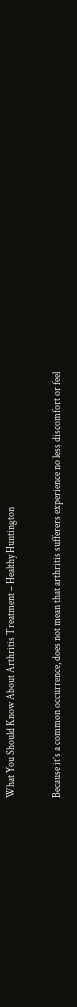What You Should Know About Arthritis Treatment – Healthy Huntington

Because it’s a common occurrence, does not mean that arthritis sufferers experience no less discomfort or feel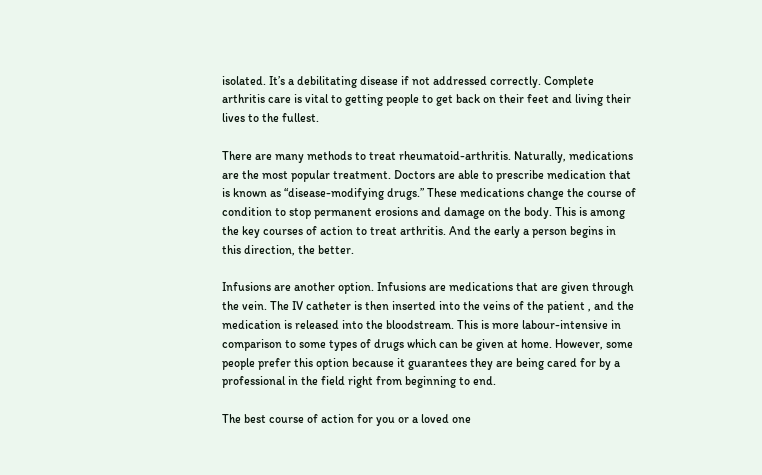isolated. It’s a debilitating disease if not addressed correctly. Complete arthritis care is vital to getting people to get back on their feet and living their lives to the fullest.

There are many methods to treat rheumatoid-arthritis. Naturally, medications are the most popular treatment. Doctors are able to prescribe medication that is known as “disease-modifying drugs.” These medications change the course of condition to stop permanent erosions and damage on the body. This is among the key courses of action to treat arthritis. And the early a person begins in this direction, the better.

Infusions are another option. Infusions are medications that are given through the vein. The IV catheter is then inserted into the veins of the patient , and the medication is released into the bloodstream. This is more labour-intensive in comparison to some types of drugs which can be given at home. However, some people prefer this option because it guarantees they are being cared for by a professional in the field right from beginning to end.

The best course of action for you or a loved one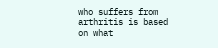who suffers from arthritis is based on what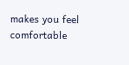makes you feel comfortable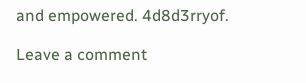and empowered. 4d8d3rryof.

Leave a comment